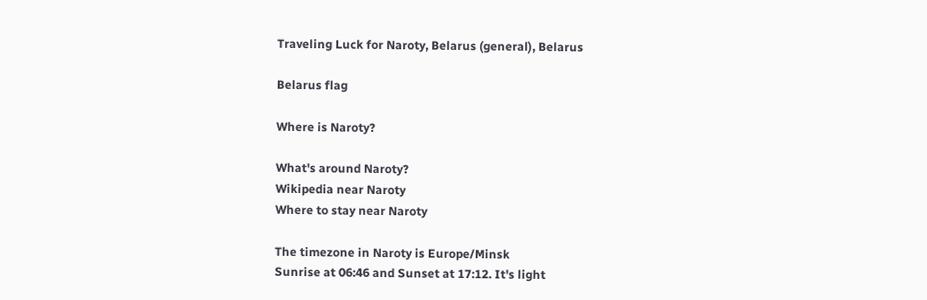Traveling Luck for Naroty, Belarus (general), Belarus

Belarus flag

Where is Naroty?

What's around Naroty?
Wikipedia near Naroty
Where to stay near Naroty

The timezone in Naroty is Europe/Minsk
Sunrise at 06:46 and Sunset at 17:12. It's light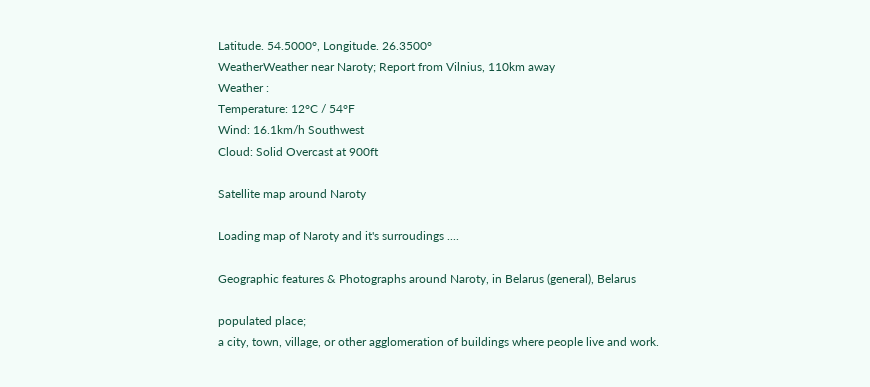Latitude. 54.5000°, Longitude. 26.3500°
WeatherWeather near Naroty; Report from Vilnius, 110km away
Weather :
Temperature: 12°C / 54°F
Wind: 16.1km/h Southwest
Cloud: Solid Overcast at 900ft

Satellite map around Naroty

Loading map of Naroty and it's surroudings ....

Geographic features & Photographs around Naroty, in Belarus (general), Belarus

populated place;
a city, town, village, or other agglomeration of buildings where people live and work.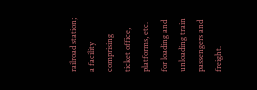railroad station;
a facility comprising ticket office, platforms, etc. for loading and unloading train passengers and freight.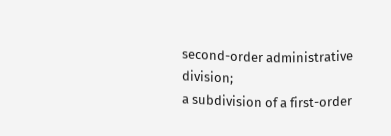second-order administrative division;
a subdivision of a first-order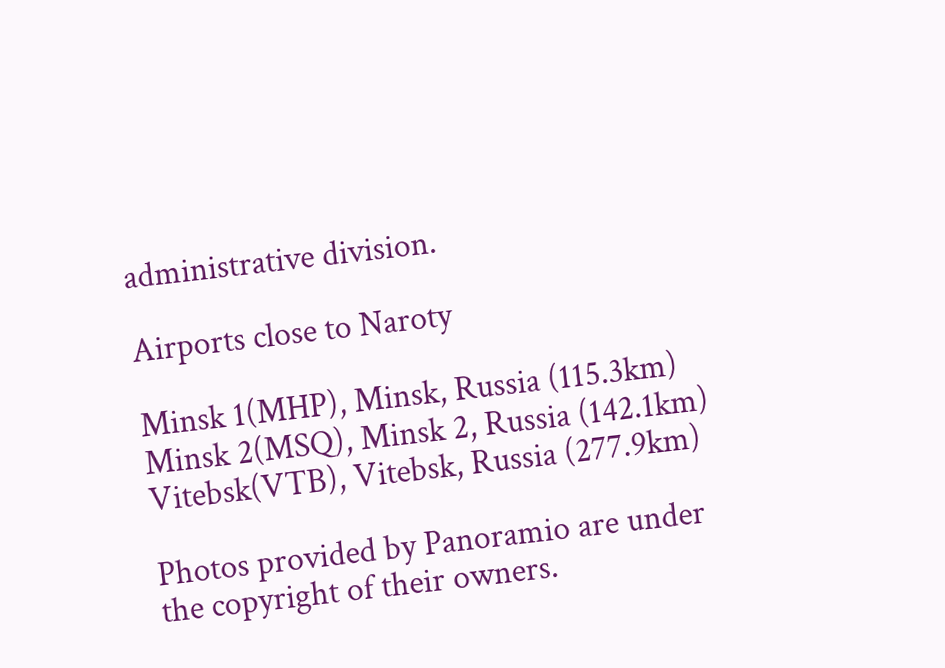administrative division.

Airports close to Naroty

Minsk 1(MHP), Minsk, Russia (115.3km)
Minsk 2(MSQ), Minsk 2, Russia (142.1km)
Vitebsk(VTB), Vitebsk, Russia (277.9km)

Photos provided by Panoramio are under the copyright of their owners.